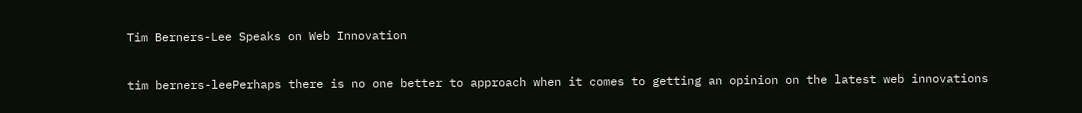Tim Berners-Lee Speaks on Web Innovation

tim berners-leePerhaps there is no one better to approach when it comes to getting an opinion on the latest web innovations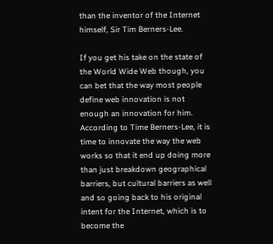than the inventor of the Internet himself, Sir Tim Berners-Lee.

If you get his take on the state of the World Wide Web though, you can bet that the way most people define web innovation is not enough an innovation for him. According to Time Berners-Lee, it is time to innovate the way the web works so that it end up doing more than just breakdown geographical barriers, but cultural barriers as well and so going back to his original intent for the Internet, which is to become the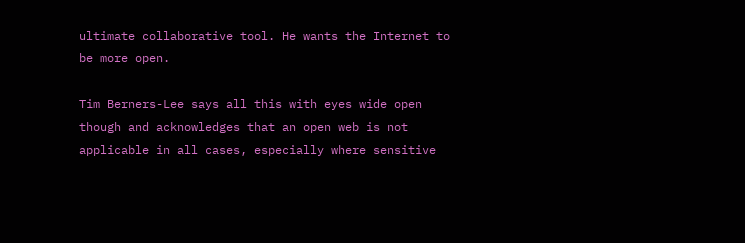ultimate collaborative tool. He wants the Internet to be more open.

Tim Berners-Lee says all this with eyes wide open though and acknowledges that an open web is not applicable in all cases, especially where sensitive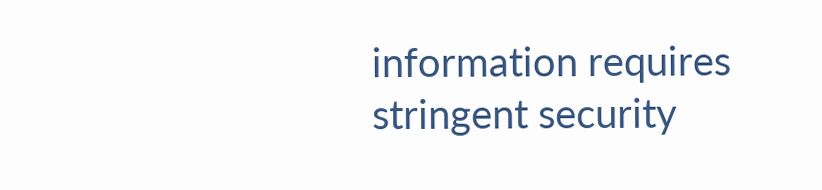information requires stringent security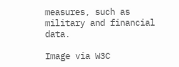measures, such as military and financial data.

Image via W3C